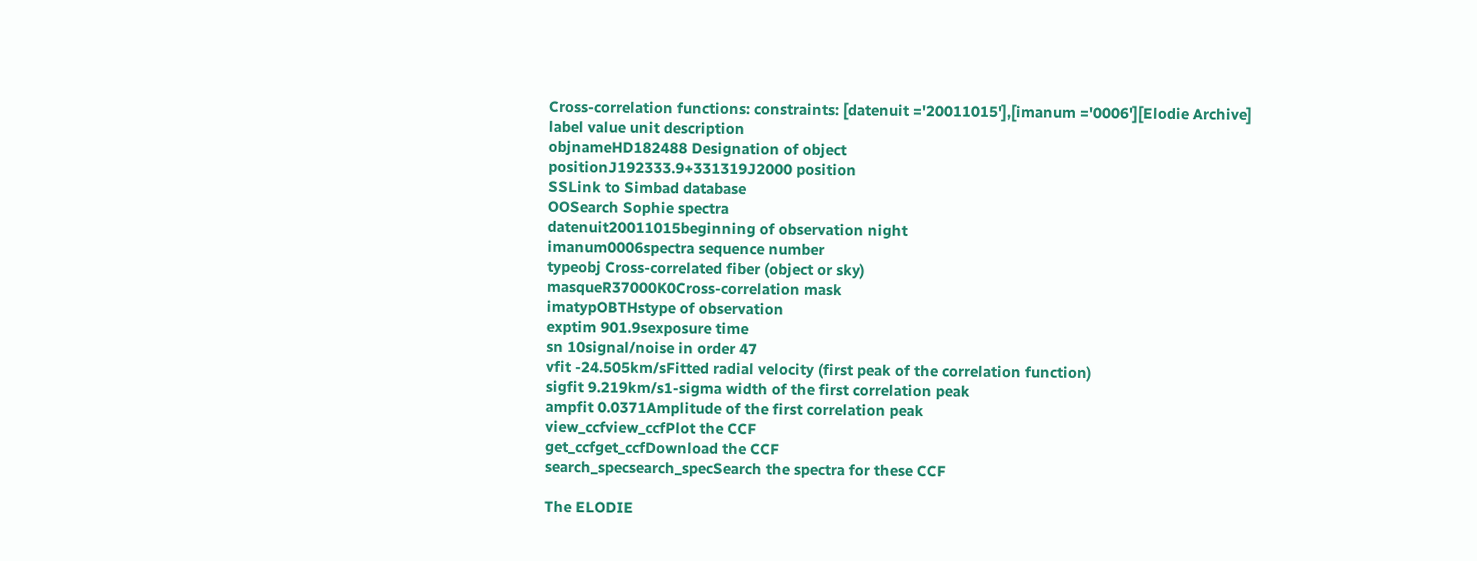Cross-correlation functions: constraints: [datenuit ='20011015'],[imanum ='0006'][Elodie Archive]
label value unit description
objnameHD182488 Designation of object
positionJ192333.9+331319J2000 position
SSLink to Simbad database
OOSearch Sophie spectra
datenuit20011015beginning of observation night
imanum0006spectra sequence number
typeobj Cross-correlated fiber (object or sky)
masqueR37000K0Cross-correlation mask
imatypOBTHstype of observation
exptim 901.9sexposure time
sn 10signal/noise in order 47
vfit -24.505km/sFitted radial velocity (first peak of the correlation function)
sigfit 9.219km/s1-sigma width of the first correlation peak
ampfit 0.0371Amplitude of the first correlation peak
view_ccfview_ccfPlot the CCF
get_ccfget_ccfDownload the CCF
search_specsearch_specSearch the spectra for these CCF

The ELODIE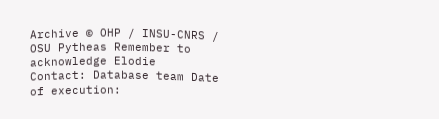Archive © OHP / INSU-CNRS / OSU Pytheas Remember to acknowledge Elodie
Contact: Database team Date of execution: